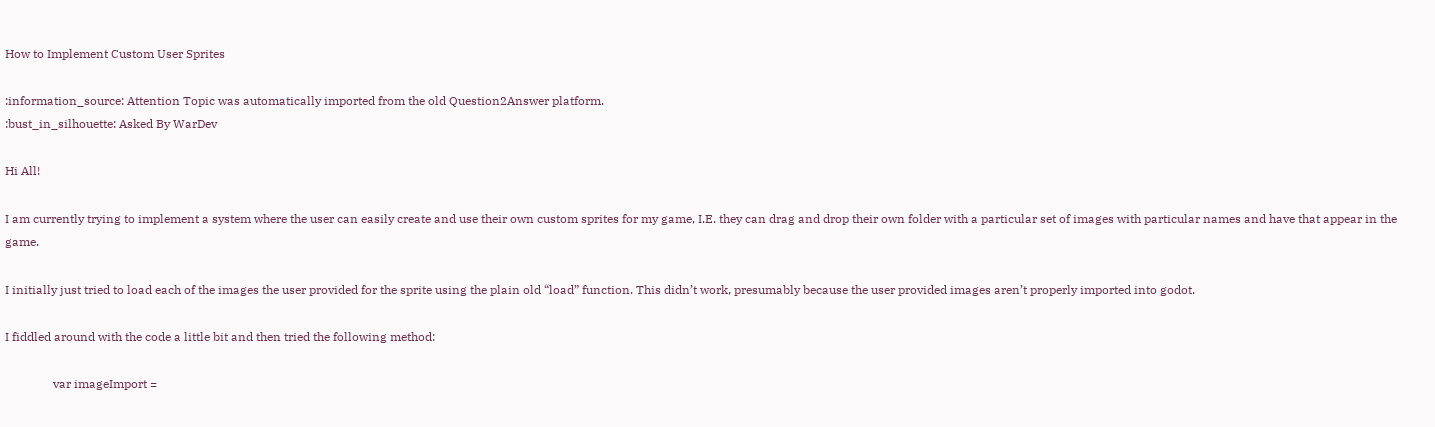How to Implement Custom User Sprites

:information_source: Attention Topic was automatically imported from the old Question2Answer platform.
:bust_in_silhouette: Asked By WarDev

Hi All!

I am currently trying to implement a system where the user can easily create and use their own custom sprites for my game, I.E. they can drag and drop their own folder with a particular set of images with particular names and have that appear in the game.

I initially just tried to load each of the images the user provided for the sprite using the plain old “load” function. This didn’t work, presumably because the user provided images aren’t properly imported into godot.

I fiddled around with the code a little bit and then tried the following method:

                var imageImport =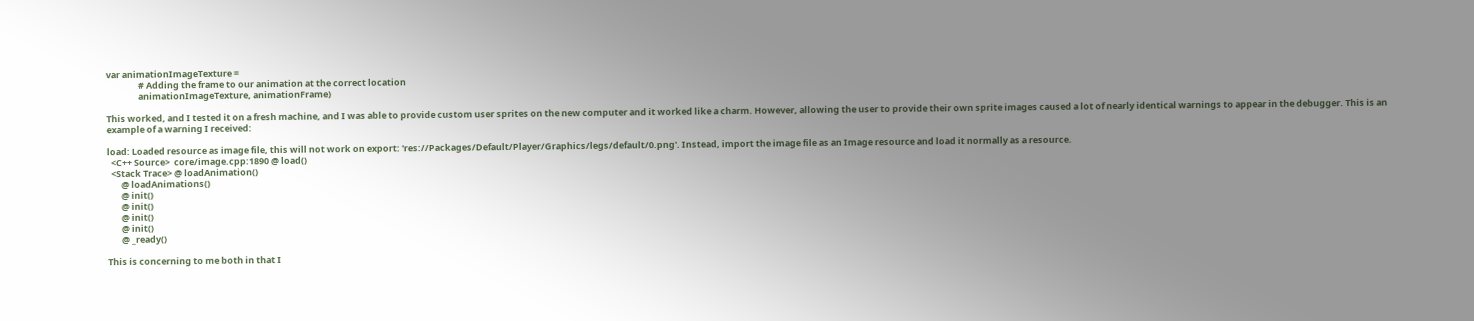var animationImageTexture =
                # Adding the frame to our animation at the correct location
                animationImageTexture, animationFrame)

This worked, and I tested it on a fresh machine, and I was able to provide custom user sprites on the new computer and it worked like a charm. However, allowing the user to provide their own sprite images caused a lot of nearly identical warnings to appear in the debugger. This is an example of a warning I received:

load: Loaded resource as image file, this will not work on export: 'res://Packages/Default/Player/Graphics/legs/default/0.png'. Instead, import the image file as an Image resource and load it normally as a resource.
  <C++ Source>  core/image.cpp:1890 @ load()
  <Stack Trace> @ loadAnimation()
       @ loadAnimations()
       @ init()
       @ init()
       @ init()
       @ init()
       @ _ready()

This is concerning to me both in that I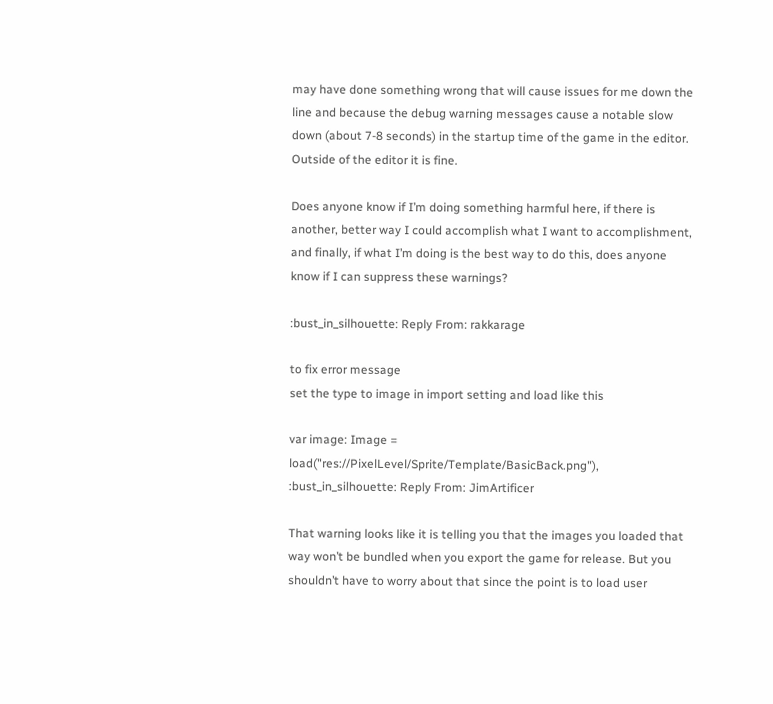may have done something wrong that will cause issues for me down the line and because the debug warning messages cause a notable slow down (about 7-8 seconds) in the startup time of the game in the editor. Outside of the editor it is fine.

Does anyone know if I’m doing something harmful here, if there is another, better way I could accomplish what I want to accomplishment, and finally, if what I’m doing is the best way to do this, does anyone know if I can suppress these warnings?

:bust_in_silhouette: Reply From: rakkarage

to fix error message
set the type to image in import setting and load like this

var image: Image = load("res://PixelLevel/Sprite/Template/BasicBack.png"),
:bust_in_silhouette: Reply From: JimArtificer

That warning looks like it is telling you that the images you loaded that way won’t be bundled when you export the game for release. But you shouldn’t have to worry about that since the point is to load user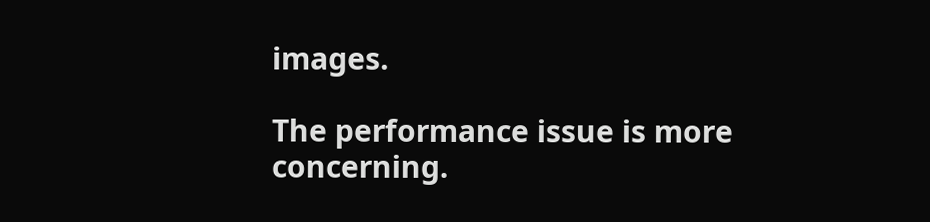images.

The performance issue is more concerning.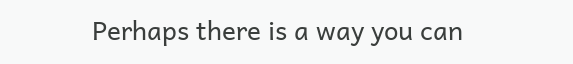Perhaps there is a way you can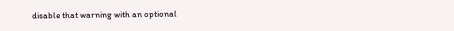disable that warning with an optional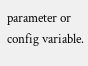parameter or config variable.